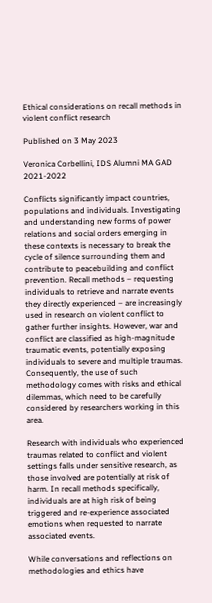Ethical considerations on recall methods in violent conflict research

Published on 3 May 2023

Veronica Corbellini, IDS Alumni MA GAD 2021-2022

Conflicts significantly impact countries, populations and individuals. Investigating and understanding new forms of power relations and social orders emerging in these contexts is necessary to break the cycle of silence surrounding them and contribute to peacebuilding and conflict prevention. Recall methods – requesting individuals to retrieve and narrate events they directly experienced – are increasingly used in research on violent conflict to gather further insights. However, war and conflict are classified as high-magnitude traumatic events, potentially exposing individuals to severe and multiple traumas. Consequently, the use of such methodology comes with risks and ethical dilemmas, which need to be carefully considered by researchers working in this area.

Research with individuals who experienced traumas related to conflict and violent settings falls under sensitive research, as those involved are potentially at risk of harm. In recall methods specifically, individuals are at high risk of being triggered and re-experience associated emotions when requested to narrate associated events.

While conversations and reflections on methodologies and ethics have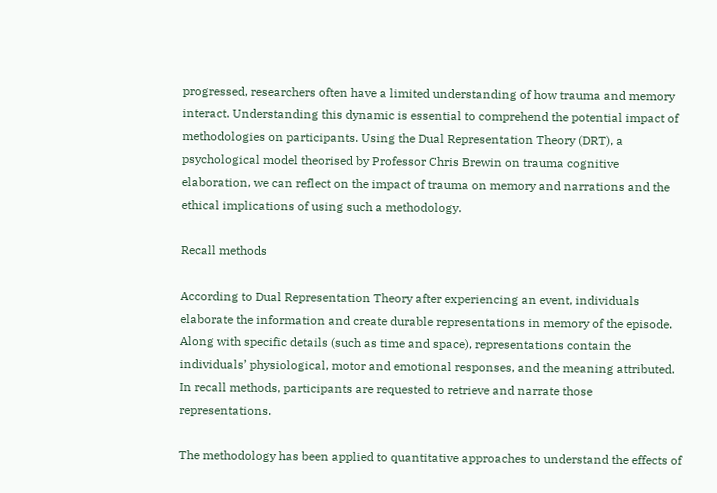progressed, researchers often have a limited understanding of how trauma and memory interact. Understanding this dynamic is essential to comprehend the potential impact of methodologies on participants. Using the Dual Representation Theory (DRT), a psychological model theorised by Professor Chris Brewin on trauma cognitive elaboration, we can reflect on the impact of trauma on memory and narrations and the ethical implications of using such a methodology.

Recall methods

According to Dual Representation Theory after experiencing an event, individuals elaborate the information and create durable representations in memory of the episode. Along with specific details (such as time and space), representations contain the individuals’ physiological, motor and emotional responses, and the meaning attributed. In recall methods, participants are requested to retrieve and narrate those representations.

The methodology has been applied to quantitative approaches to understand the effects of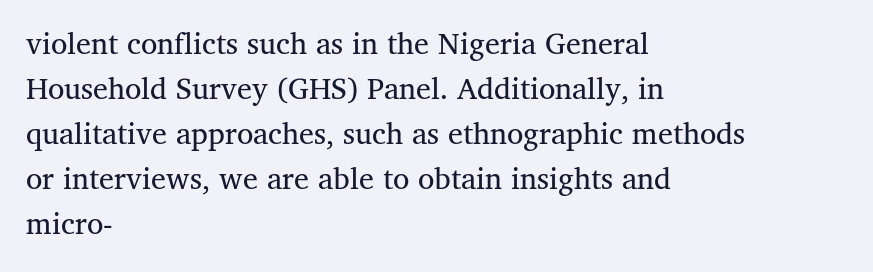violent conflicts such as in the Nigeria General Household Survey (GHS) Panel. Additionally, in qualitative approaches, such as ethnographic methods or interviews, we are able to obtain insights and micro-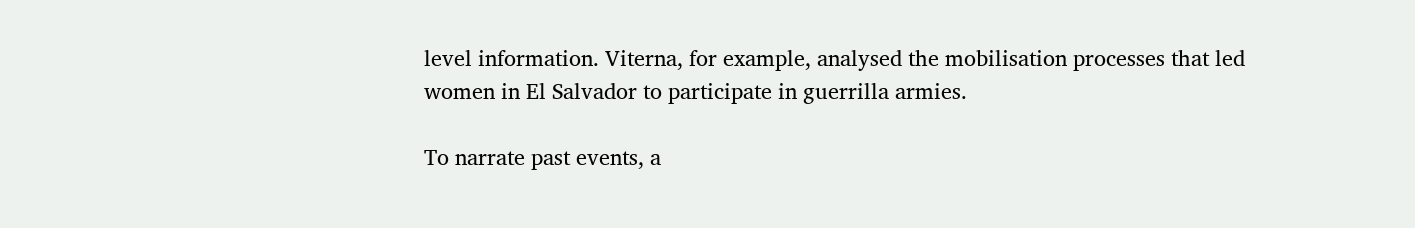level information. Viterna, for example, analysed the mobilisation processes that led women in El Salvador to participate in guerrilla armies.

To narrate past events, a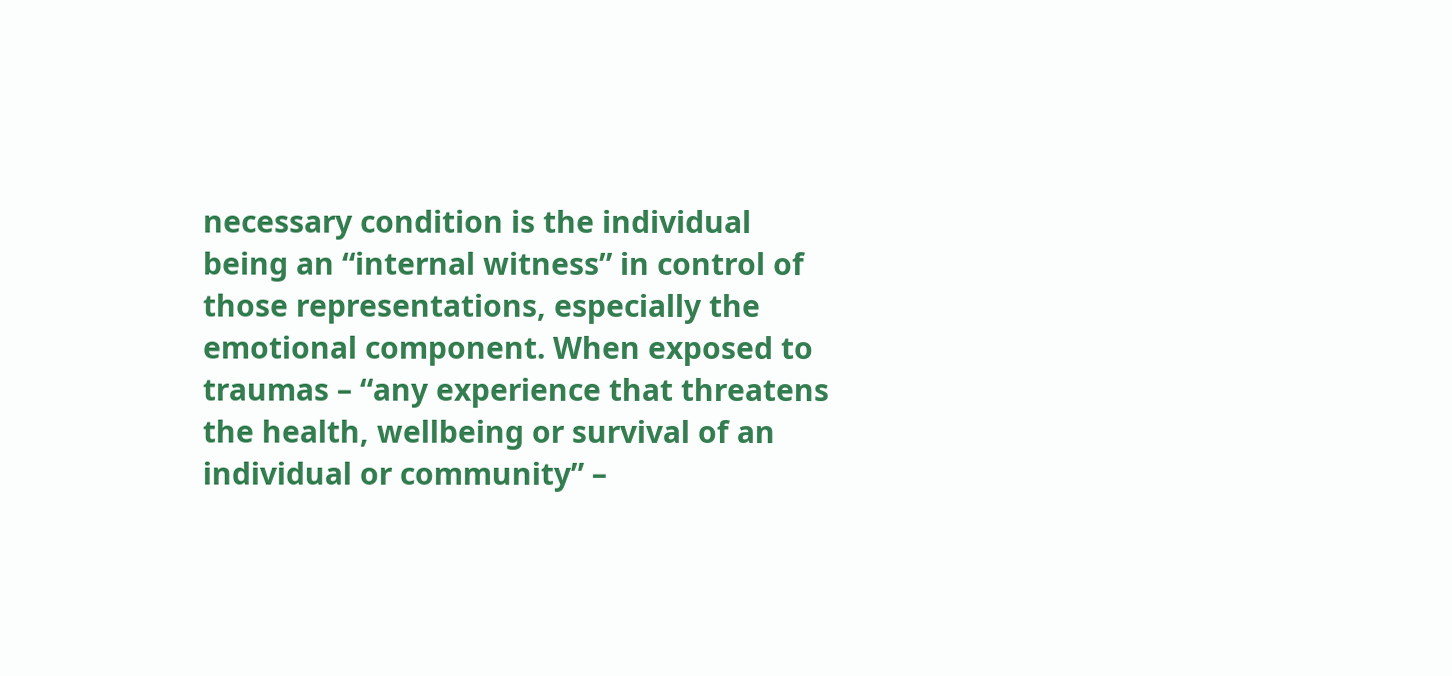necessary condition is the individual being an “internal witness” in control of those representations, especially the emotional component. When exposed to traumas – “any experience that threatens the health, wellbeing or survival of an individual or community” –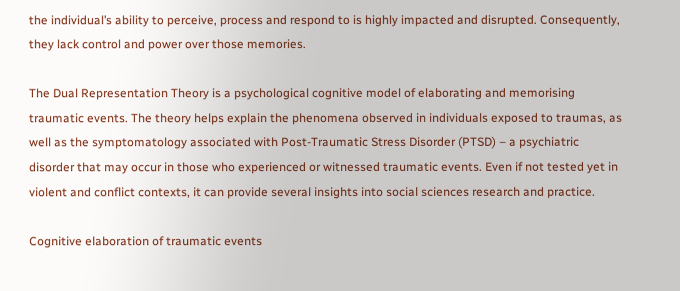the individual’s ability to perceive, process and respond to is highly impacted and disrupted. Consequently, they lack control and power over those memories.

The Dual Representation Theory is a psychological cognitive model of elaborating and memorising traumatic events. The theory helps explain the phenomena observed in individuals exposed to traumas, as well as the symptomatology associated with Post-Traumatic Stress Disorder (PTSD) – a psychiatric disorder that may occur in those who experienced or witnessed traumatic events. Even if not tested yet in violent and conflict contexts, it can provide several insights into social sciences research and practice.

Cognitive elaboration of traumatic events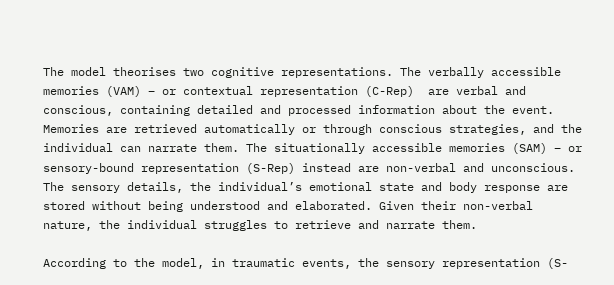The model theorises two cognitive representations. The verbally accessible memories (VAM) – or contextual representation (C-Rep)  are verbal and conscious, containing detailed and processed information about the event. Memories are retrieved automatically or through conscious strategies, and the individual can narrate them. The situationally accessible memories (SAM) – or sensory-bound representation (S-Rep) instead are non-verbal and unconscious. The sensory details, the individual’s emotional state and body response are stored without being understood and elaborated. Given their non-verbal nature, the individual struggles to retrieve and narrate them.

According to the model, in traumatic events, the sensory representation (S-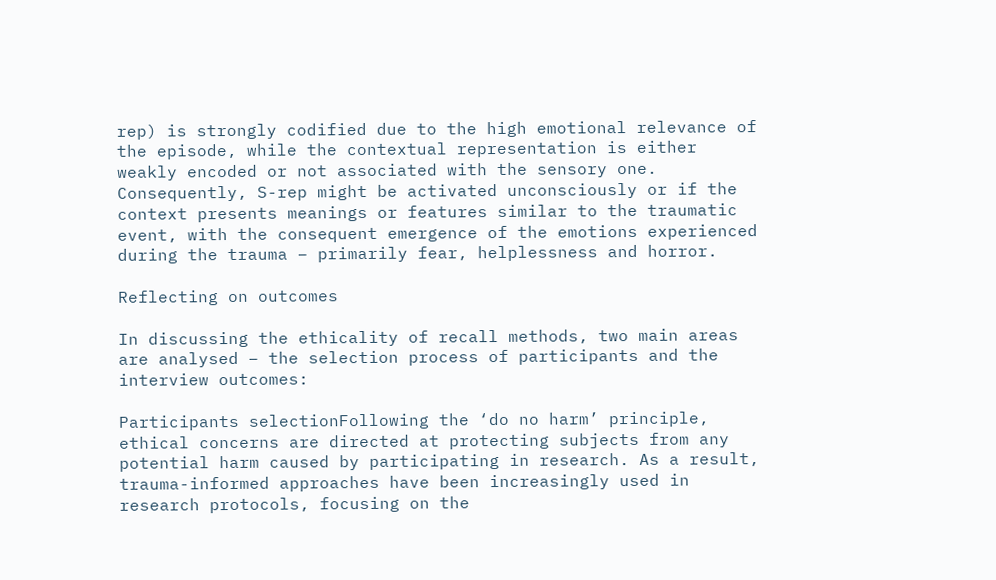rep) is strongly codified due to the high emotional relevance of the episode, while the contextual representation is either weakly encoded or not associated with the sensory one. Consequently, S-rep might be activated unconsciously or if the context presents meanings or features similar to the traumatic event, with the consequent emergence of the emotions experienced during the trauma – primarily fear, helplessness and horror.

Reflecting on outcomes

In discussing the ethicality of recall methods, two main areas are analysed – the selection process of participants and the interview outcomes:

Participants selectionFollowing the ‘do no harm’ principle, ethical concerns are directed at protecting subjects from any potential harm caused by participating in research. As a result, trauma-informed approaches have been increasingly used in research protocols, focusing on the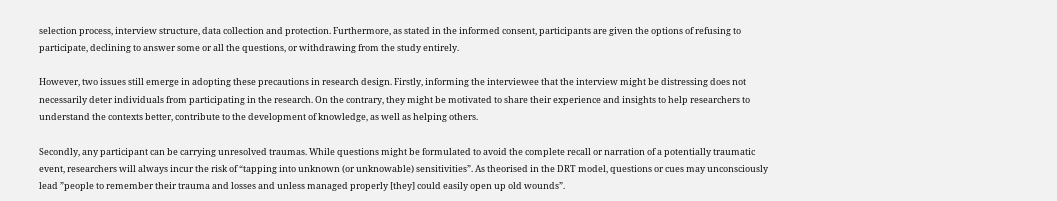selection process, interview structure, data collection and protection. Furthermore, as stated in the informed consent, participants are given the options of refusing to participate, declining to answer some or all the questions, or withdrawing from the study entirely.

However, two issues still emerge in adopting these precautions in research design. Firstly, informing the interviewee that the interview might be distressing does not necessarily deter individuals from participating in the research. On the contrary, they might be motivated to share their experience and insights to help researchers to understand the contexts better, contribute to the development of knowledge, as well as helping others.

Secondly, any participant can be carrying unresolved traumas. While questions might be formulated to avoid the complete recall or narration of a potentially traumatic event, researchers will always incur the risk of “tapping into unknown (or unknowable) sensitivities”. As theorised in the DRT model, questions or cues may unconsciously lead ”people to remember their trauma and losses and unless managed properly [they] could easily open up old wounds”.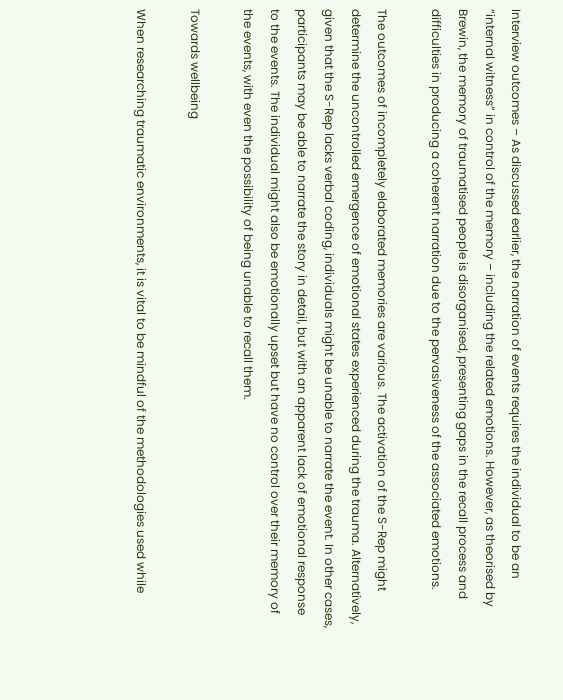Interview outcomes – As discussed earlier, the narration of events requires the individual to be an “internal witness” in control of the memory – including the related emotions. However, as theorised by Brewin, the memory of traumatised people is disorganised, presenting gaps in the recall process and difficulties in producing a coherent narration due to the pervasiveness of the associated emotions.

The outcomes of incompletely elaborated memories are various. The activation of the S-Rep might determine the uncontrolled emergence of emotional states experienced during the trauma. Alternatively, given that the S-Rep lacks verbal coding, individuals might be unable to narrate the event. In other cases, participants may be able to narrate the story in detail, but with an apparent lack of emotional response to the events. The individual might also be emotionally upset but have no control over their memory of the events, with even the possibility of being unable to recall them.

Towards wellbeing

When researching traumatic environments, it is vital to be mindful of the methodologies used while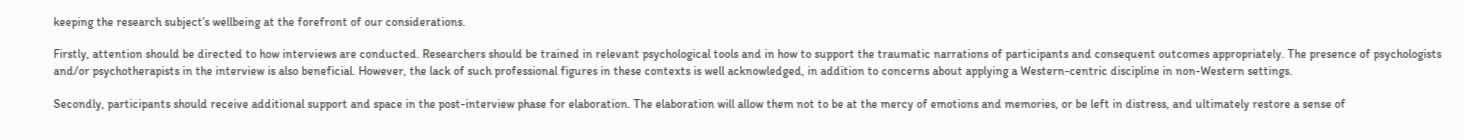keeping the research subject’s wellbeing at the forefront of our considerations.

Firstly, attention should be directed to how interviews are conducted. Researchers should be trained in relevant psychological tools and in how to support the traumatic narrations of participants and consequent outcomes appropriately. The presence of psychologists and/or psychotherapists in the interview is also beneficial. However, the lack of such professional figures in these contexts is well acknowledged, in addition to concerns about applying a Western-centric discipline in non-Western settings.

Secondly, participants should receive additional support and space in the post-interview phase for elaboration. The elaboration will allow them not to be at the mercy of emotions and memories, or be left in distress, and ultimately restore a sense of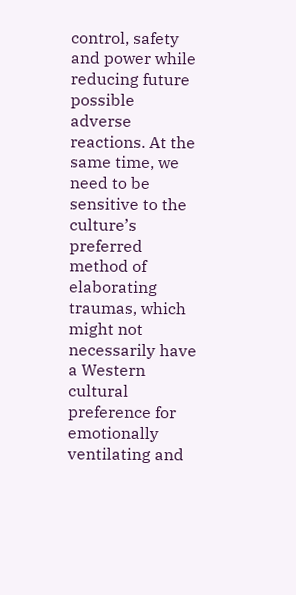control, safety and power while reducing future possible adverse reactions. At the same time, we need to be sensitive to the culture’s preferred method of elaborating traumas, which might not necessarily have a Western cultural preference for emotionally ventilating and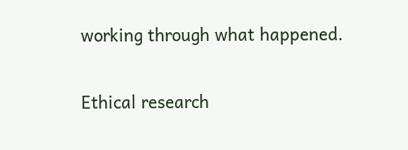working through what happened.

Ethical research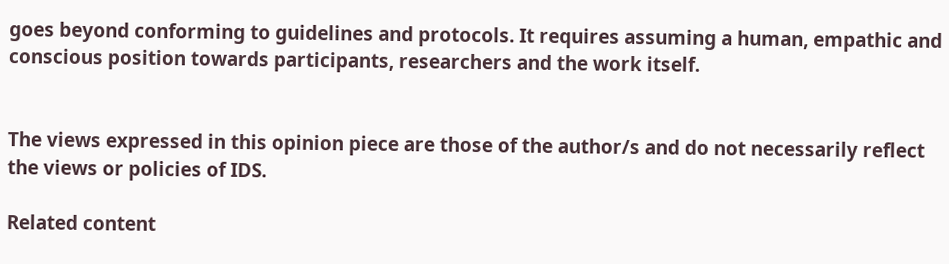goes beyond conforming to guidelines and protocols. It requires assuming a human, empathic and conscious position towards participants, researchers and the work itself.


The views expressed in this opinion piece are those of the author/s and do not necessarily reflect the views or policies of IDS.

Related content